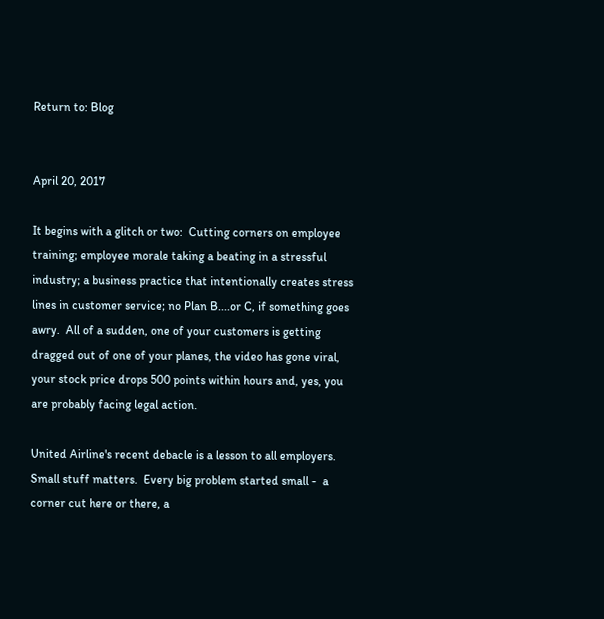Return to: Blog


April 20, 2017

It begins with a glitch or two:  Cutting corners on employee training; employee morale taking a beating in a stressful industry; a business practice that intentionally creates stress lines in customer service; no Plan B....or C, if something goes awry.  All of a sudden, one of your customers is getting dragged out of one of your planes, the video has gone viral, your stock price drops 500 points within hours and, yes, you are probably facing legal action.

United Airline's recent debacle is a lesson to all employers.  Small stuff matters.  Every big problem started small -  a corner cut here or there, a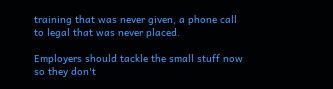training that was never given, a phone call to legal that was never placed.

Employers should tackle the small stuff now so they don't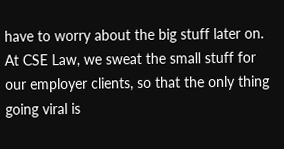have to worry about the big stuff later on. At CSE Law, we sweat the small stuff for our employer clients, so that the only thing going viral is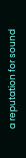a reputation for sound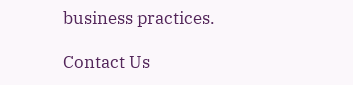business practices.

Contact Us